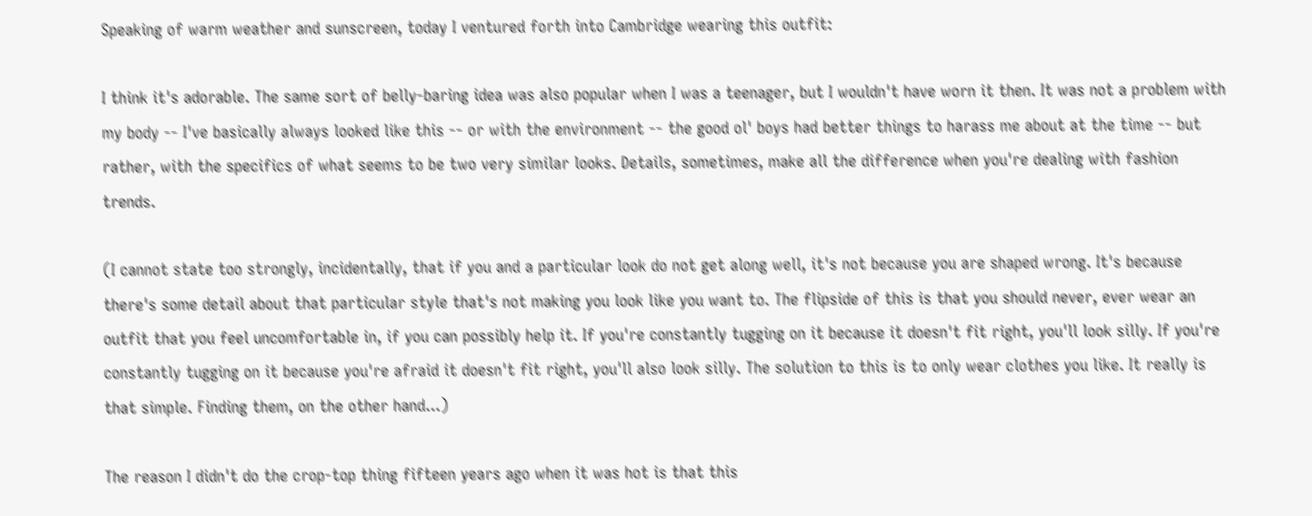Speaking of warm weather and sunscreen, today I ventured forth into Cambridge wearing this outfit:

I think it's adorable. The same sort of belly-baring idea was also popular when I was a teenager, but I wouldn't have worn it then. It was not a problem with my body -- I've basically always looked like this -- or with the environment -- the good ol' boys had better things to harass me about at the time -- but rather, with the specifics of what seems to be two very similar looks. Details, sometimes, make all the difference when you're dealing with fashion trends.

(I cannot state too strongly, incidentally, that if you and a particular look do not get along well, it's not because you are shaped wrong. It's because there's some detail about that particular style that's not making you look like you want to. The flipside of this is that you should never, ever wear an outfit that you feel uncomfortable in, if you can possibly help it. If you're constantly tugging on it because it doesn't fit right, you'll look silly. If you're constantly tugging on it because you're afraid it doesn't fit right, you'll also look silly. The solution to this is to only wear clothes you like. It really is that simple. Finding them, on the other hand...)

The reason I didn't do the crop-top thing fifteen years ago when it was hot is that this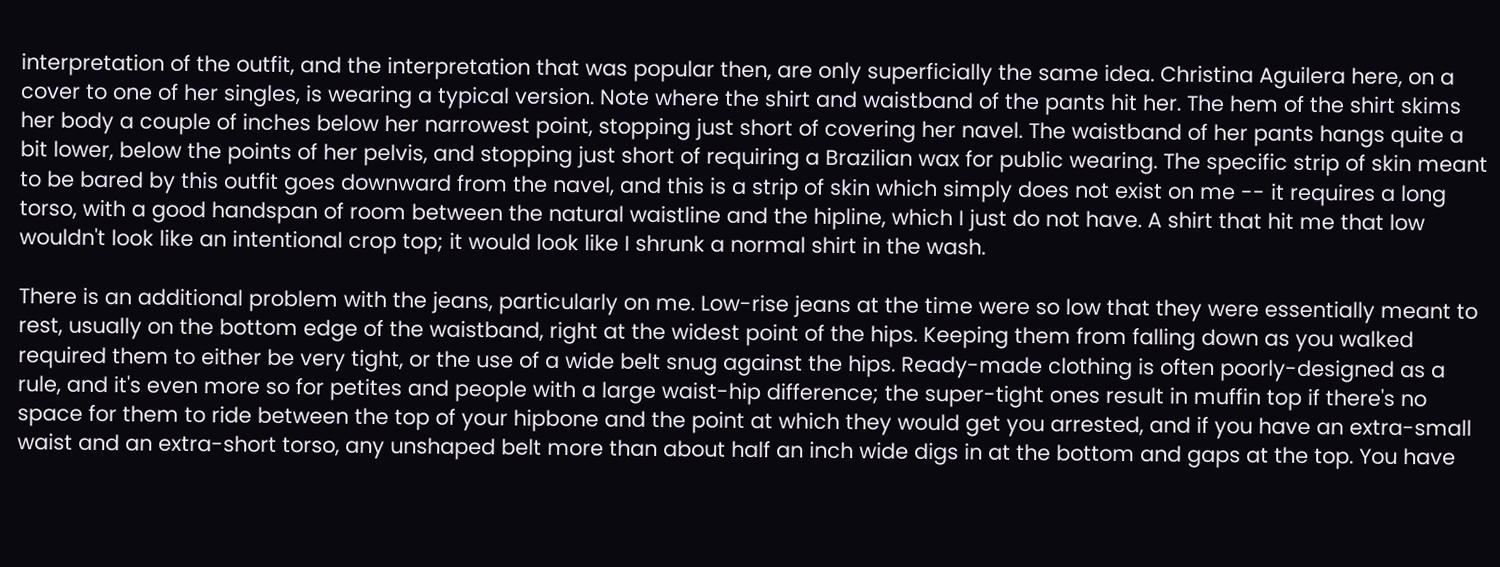interpretation of the outfit, and the interpretation that was popular then, are only superficially the same idea. Christina Aguilera here, on a cover to one of her singles, is wearing a typical version. Note where the shirt and waistband of the pants hit her. The hem of the shirt skims her body a couple of inches below her narrowest point, stopping just short of covering her navel. The waistband of her pants hangs quite a bit lower, below the points of her pelvis, and stopping just short of requiring a Brazilian wax for public wearing. The specific strip of skin meant to be bared by this outfit goes downward from the navel, and this is a strip of skin which simply does not exist on me -- it requires a long torso, with a good handspan of room between the natural waistline and the hipline, which I just do not have. A shirt that hit me that low wouldn't look like an intentional crop top; it would look like I shrunk a normal shirt in the wash.

There is an additional problem with the jeans, particularly on me. Low-rise jeans at the time were so low that they were essentially meant to rest, usually on the bottom edge of the waistband, right at the widest point of the hips. Keeping them from falling down as you walked required them to either be very tight, or the use of a wide belt snug against the hips. Ready-made clothing is often poorly-designed as a rule, and it's even more so for petites and people with a large waist-hip difference; the super-tight ones result in muffin top if there's no space for them to ride between the top of your hipbone and the point at which they would get you arrested, and if you have an extra-small waist and an extra-short torso, any unshaped belt more than about half an inch wide digs in at the bottom and gaps at the top. You have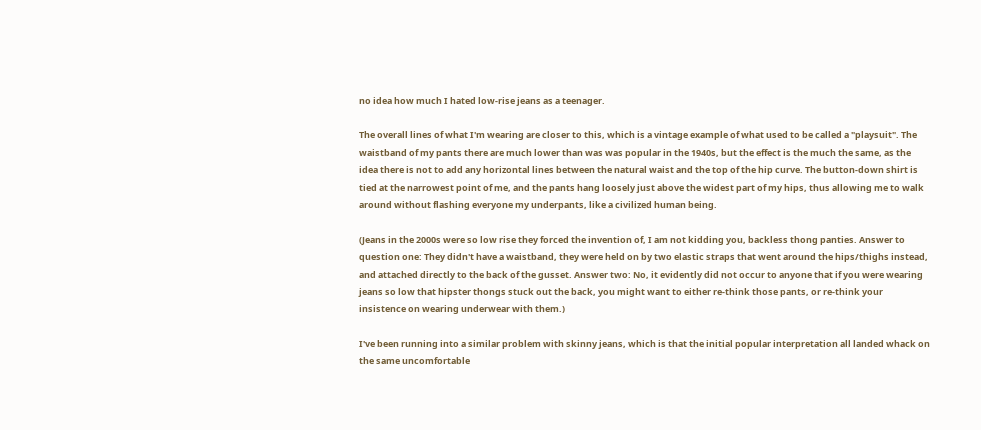no idea how much I hated low-rise jeans as a teenager.

The overall lines of what I'm wearing are closer to this, which is a vintage example of what used to be called a "playsuit". The waistband of my pants there are much lower than was was popular in the 1940s, but the effect is the much the same, as the idea there is not to add any horizontal lines between the natural waist and the top of the hip curve. The button-down shirt is tied at the narrowest point of me, and the pants hang loosely just above the widest part of my hips, thus allowing me to walk around without flashing everyone my underpants, like a civilized human being.

(Jeans in the 2000s were so low rise they forced the invention of, I am not kidding you, backless thong panties. Answer to question one: They didn't have a waistband, they were held on by two elastic straps that went around the hips/thighs instead, and attached directly to the back of the gusset. Answer two: No, it evidently did not occur to anyone that if you were wearing jeans so low that hipster thongs stuck out the back, you might want to either re-think those pants, or re-think your insistence on wearing underwear with them.)

I've been running into a similar problem with skinny jeans, which is that the initial popular interpretation all landed whack on the same uncomfortable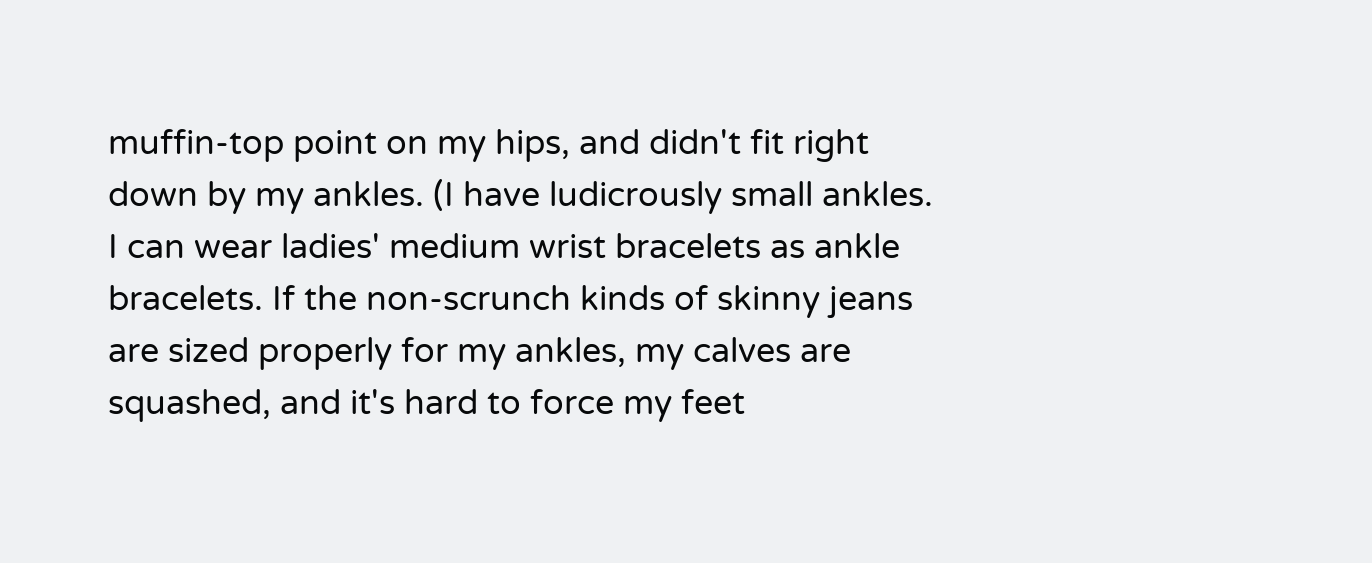muffin-top point on my hips, and didn't fit right down by my ankles. (I have ludicrously small ankles. I can wear ladies' medium wrist bracelets as ankle bracelets. If the non-scrunch kinds of skinny jeans are sized properly for my ankles, my calves are squashed, and it's hard to force my feet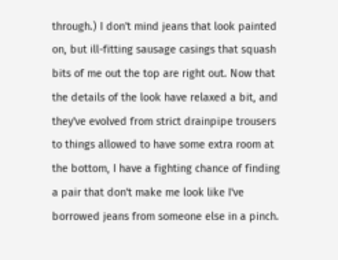through.) I don't mind jeans that look painted on, but ill-fitting sausage casings that squash bits of me out the top are right out. Now that the details of the look have relaxed a bit, and they've evolved from strict drainpipe trousers to things allowed to have some extra room at the bottom, I have a fighting chance of finding a pair that don't make me look like I've borrowed jeans from someone else in a pinch.